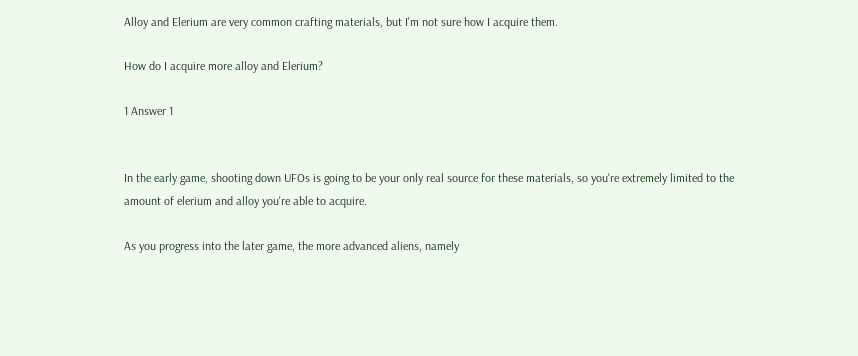Alloy and Elerium are very common crafting materials, but I'm not sure how I acquire them.

How do I acquire more alloy and Elerium?

1 Answer 1


In the early game, shooting down UFOs is going to be your only real source for these materials, so you're extremely limited to the amount of elerium and alloy you're able to acquire.

As you progress into the later game, the more advanced aliens, namely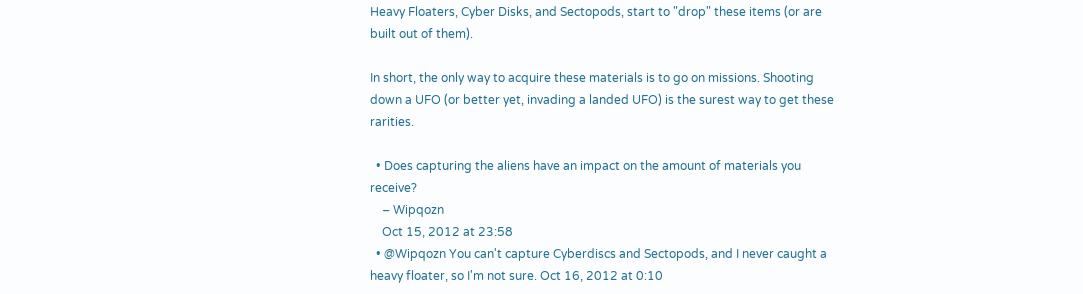Heavy Floaters, Cyber Disks, and Sectopods, start to "drop" these items (or are built out of them).

In short, the only way to acquire these materials is to go on missions. Shooting down a UFO (or better yet, invading a landed UFO) is the surest way to get these rarities.

  • Does capturing the aliens have an impact on the amount of materials you receive?
    – Wipqozn
    Oct 15, 2012 at 23:58
  • @Wipqozn You can't capture Cyberdiscs and Sectopods, and I never caught a heavy floater, so I'm not sure. Oct 16, 2012 at 0:10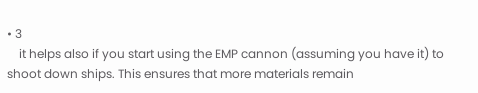• 3
    it helps also if you start using the EMP cannon (assuming you have it) to shoot down ships. This ensures that more materials remain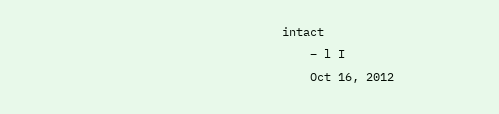intact
    – l I
    Oct 16, 2012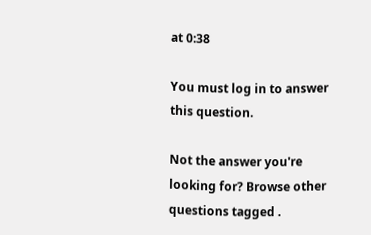at 0:38

You must log in to answer this question.

Not the answer you're looking for? Browse other questions tagged .